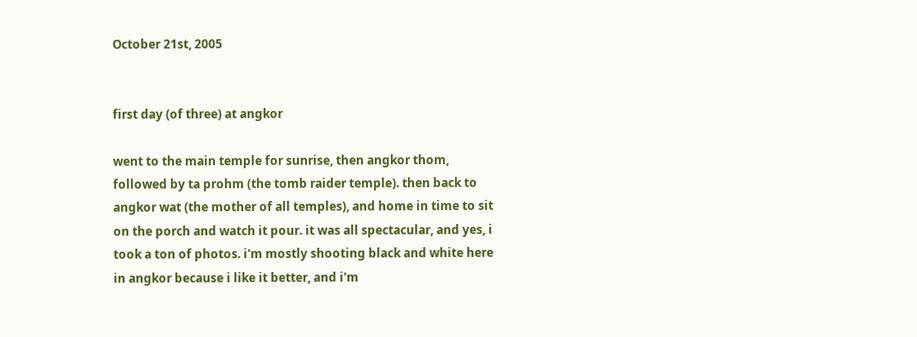October 21st, 2005


first day (of three) at angkor

went to the main temple for sunrise, then angkor thom, followed by ta prohm (the tomb raider temple). then back to angkor wat (the mother of all temples), and home in time to sit on the porch and watch it pour. it was all spectacular, and yes, i took a ton of photos. i'm mostly shooting black and white here in angkor because i like it better, and i'm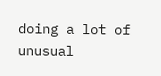doing a lot of unusual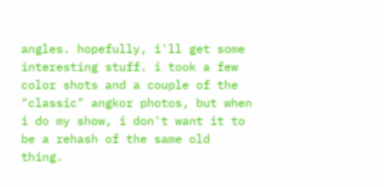angles. hopefully, i'll get some interesting stuff. i took a few color shots and a couple of the "classic" angkor photos, but when i do my show, i don't want it to be a rehash of the same old thing.